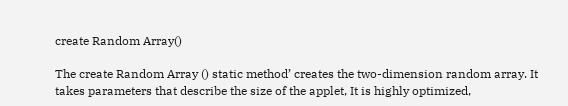create Random Array()

The create Random Array () static method’ creates the two-dimension random array. It takes parameters that describe the size of the applet, It is highly optimized,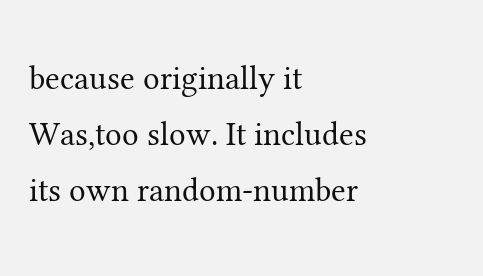because originally it Was,too slow. It includes its own random-number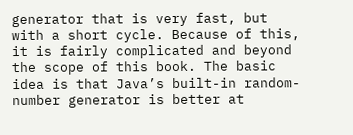generator that is very fast, but with a short cycle. Because of this, it is fairly complicated and beyond the scope of this book. The basic idea is that Java’s built-in random-number generator is better at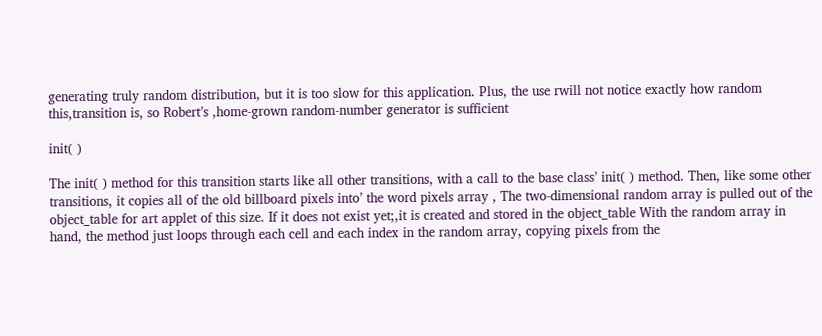generating truly random distribution, but it is too slow for this application. Plus, the use rwill not notice exactly how random this,transition is, so Robert’s ,home-grown random-number generator is sufficient

init( )

The init( ) method for this transition starts like all other transitions, with a call to the base class’ init( ) method. Then, like some other transitions, it copies all of the old billboard pixels into’ the word pixels array , The two-dimensional random array is pulled out of the object_table for art applet of this size. If it does not exist yet;,it is created and stored in the object_table With the random array in hand, the method just loops through each cell and each index in the random array, copying pixels from the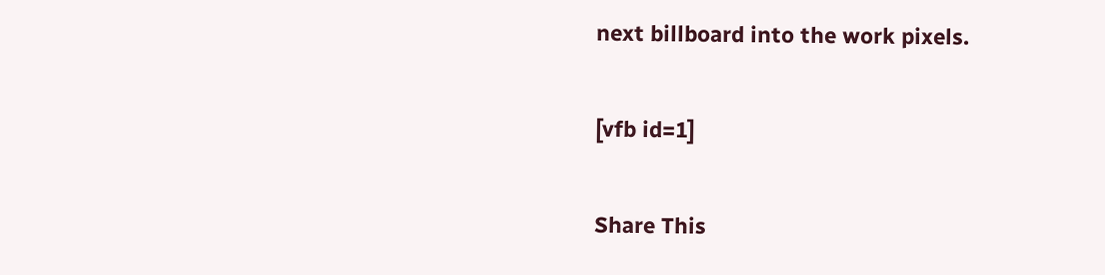next billboard into the work pixels.

[vfb id=1]

Share This